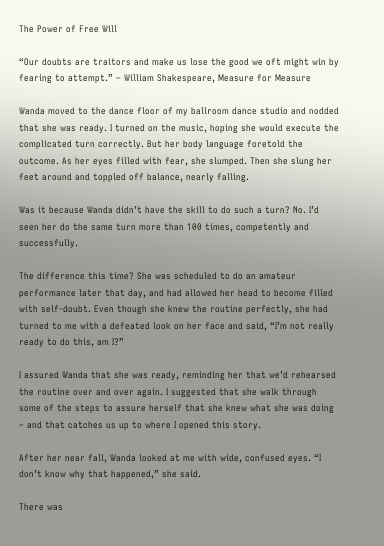The Power of Free Will

“Our doubts are traitors and make us lose the good we oft might win by fearing to attempt.” – William Shakespeare, Measure for Measure

Wanda moved to the dance floor of my ballroom dance studio and nodded that she was ready. I turned on the music, hoping she would execute the complicated turn correctly. But her body language foretold the outcome. As her eyes filled with fear, she slumped. Then she slung her feet around and toppled off balance, nearly falling.

Was it because Wanda didn’t have the skill to do such a turn? No. I’d seen her do the same turn more than 100 times, competently and successfully.

The difference this time? She was scheduled to do an amateur performance later that day, and had allowed her head to become filled with self-doubt. Even though she knew the routine perfectly, she had turned to me with a defeated look on her face and said, “I’m not really ready to do this, am I?”

I assured Wanda that she was ready, reminding her that we’d rehearsed the routine over and over again. I suggested that she walk through some of the steps to assure herself that she knew what she was doing – and that catches us up to where I opened this story.

After her near fall, Wanda looked at me with wide, confused eyes. “I don’t know why that happened,” she said.

There was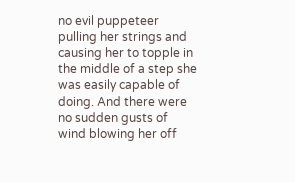no evil puppeteer pulling her strings and causing her to topple in the middle of a step she was easily capable of doing. And there were no sudden gusts of wind blowing her off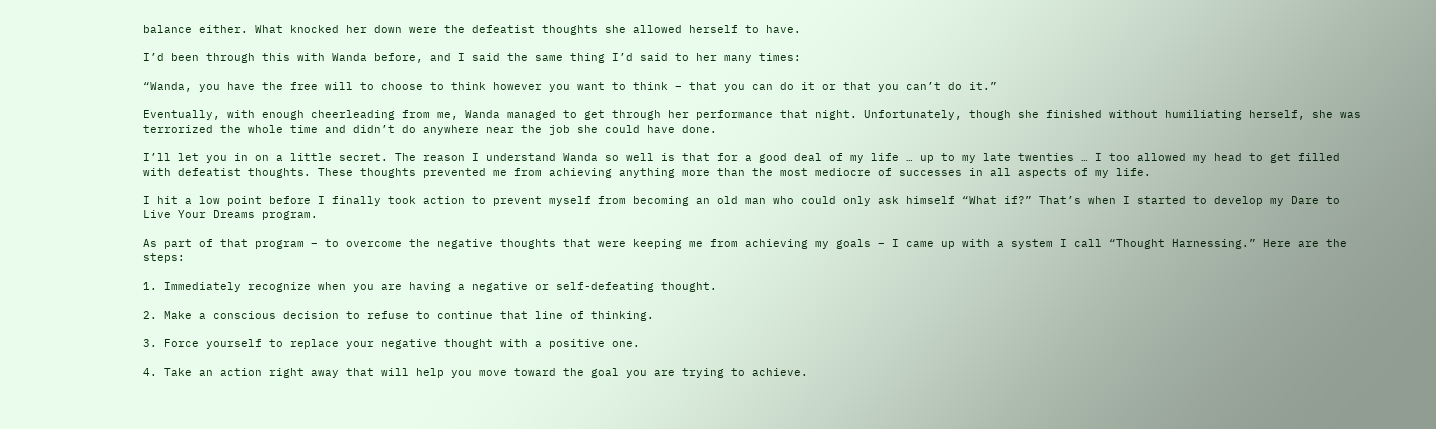balance either. What knocked her down were the defeatist thoughts she allowed herself to have.

I’d been through this with Wanda before, and I said the same thing I’d said to her many times:

“Wanda, you have the free will to choose to think however you want to think – that you can do it or that you can’t do it.”

Eventually, with enough cheerleading from me, Wanda managed to get through her performance that night. Unfortunately, though she finished without humiliating herself, she was terrorized the whole time and didn’t do anywhere near the job she could have done.

I’ll let you in on a little secret. The reason I understand Wanda so well is that for a good deal of my life … up to my late twenties … I too allowed my head to get filled with defeatist thoughts. These thoughts prevented me from achieving anything more than the most mediocre of successes in all aspects of my life.

I hit a low point before I finally took action to prevent myself from becoming an old man who could only ask himself “What if?” That’s when I started to develop my Dare to Live Your Dreams program.

As part of that program – to overcome the negative thoughts that were keeping me from achieving my goals – I came up with a system I call “Thought Harnessing.” Here are the steps:

1. Immediately recognize when you are having a negative or self-defeating thought.

2. Make a conscious decision to refuse to continue that line of thinking.

3. Force yourself to replace your negative thought with a positive one.

4. Take an action right away that will help you move toward the goal you are trying to achieve.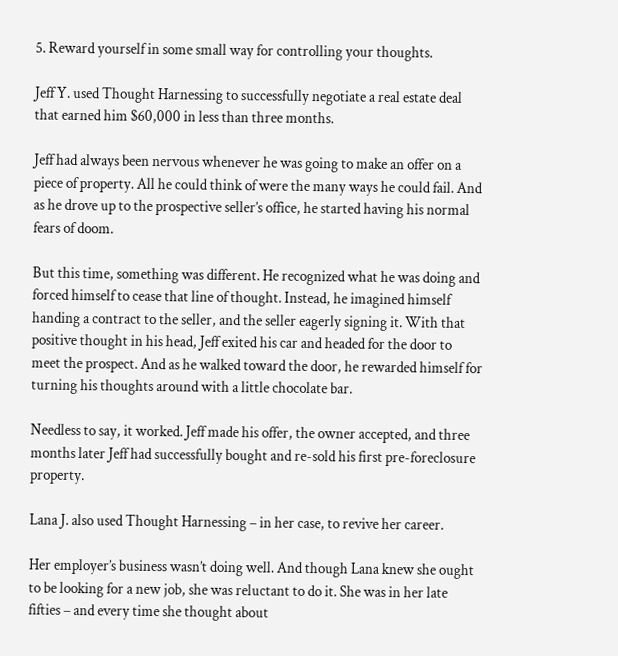5. Reward yourself in some small way for controlling your thoughts.

Jeff Y. used Thought Harnessing to successfully negotiate a real estate deal that earned him $60,000 in less than three months.

Jeff had always been nervous whenever he was going to make an offer on a piece of property. All he could think of were the many ways he could fail. And as he drove up to the prospective seller’s office, he started having his normal fears of doom.

But this time, something was different. He recognized what he was doing and forced himself to cease that line of thought. Instead, he imagined himself handing a contract to the seller, and the seller eagerly signing it. With that positive thought in his head, Jeff exited his car and headed for the door to meet the prospect. And as he walked toward the door, he rewarded himself for turning his thoughts around with a little chocolate bar.

Needless to say, it worked. Jeff made his offer, the owner accepted, and three months later Jeff had successfully bought and re-sold his first pre-foreclosure property.

Lana J. also used Thought Harnessing – in her case, to revive her career.

Her employer’s business wasn’t doing well. And though Lana knew she ought to be looking for a new job, she was reluctant to do it. She was in her late fifties – and every time she thought about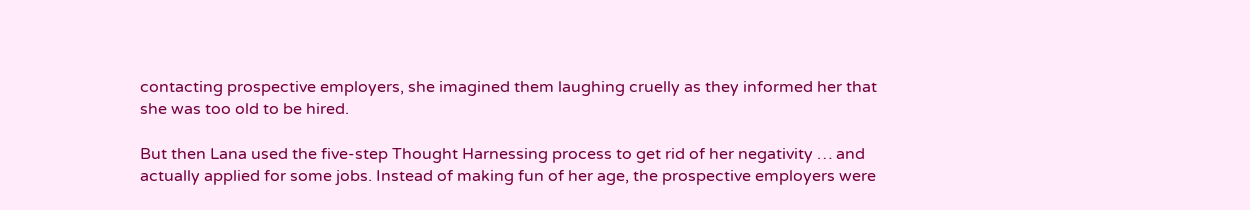contacting prospective employers, she imagined them laughing cruelly as they informed her that she was too old to be hired.

But then Lana used the five-step Thought Harnessing process to get rid of her negativity … and actually applied for some jobs. Instead of making fun of her age, the prospective employers were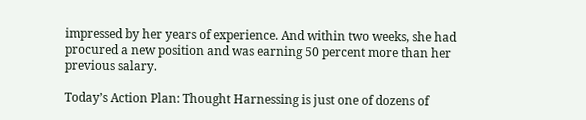impressed by her years of experience. And within two weeks, she had procured a new position and was earning 50 percent more than her previous salary.

Today’s Action Plan: Thought Harnessing is just one of dozens of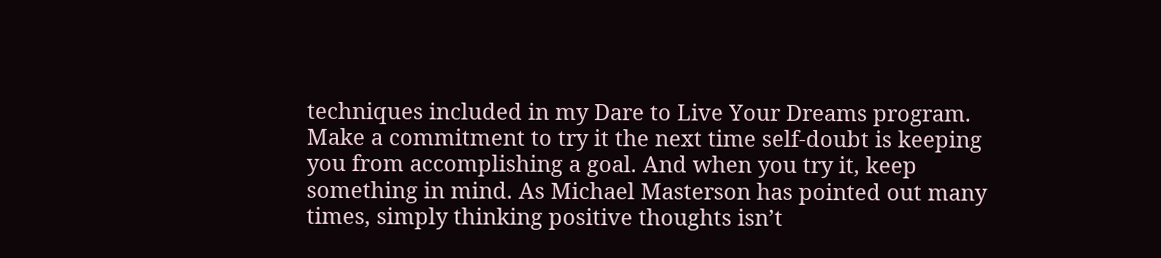techniques included in my Dare to Live Your Dreams program. Make a commitment to try it the next time self-doubt is keeping you from accomplishing a goal. And when you try it, keep something in mind. As Michael Masterson has pointed out many times, simply thinking positive thoughts isn’t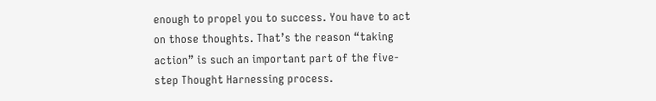enough to propel you to success. You have to act on those thoughts. That’s the reason “taking action” is such an important part of the five-step Thought Harnessing process.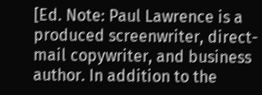[Ed. Note: Paul Lawrence is a produced screenwriter, direct-mail copywriter, and business author. In addition to the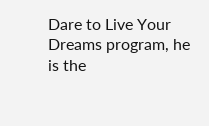Dare to Live Your Dreams program, he is the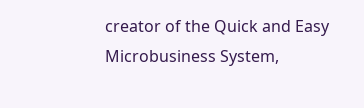creator of the Quick and Easy Microbusiness System,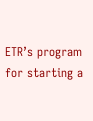ETR’s program for starting a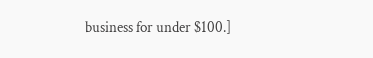business for under $100.]